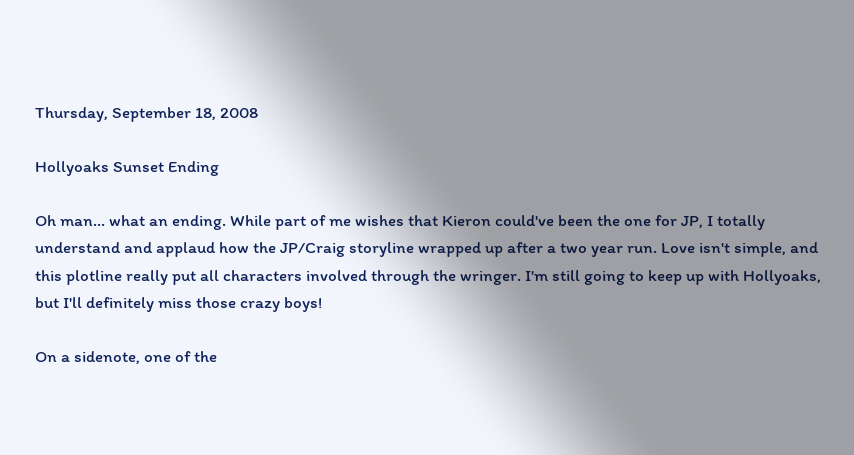Thursday, September 18, 2008

Hollyoaks Sunset Ending

Oh man... what an ending. While part of me wishes that Kieron could've been the one for JP, I totally understand and applaud how the JP/Craig storyline wrapped up after a two year run. Love isn't simple, and this plotline really put all characters involved through the wringer. I'm still going to keep up with Hollyoaks, but I'll definitely miss those crazy boys!

On a sidenote, one of the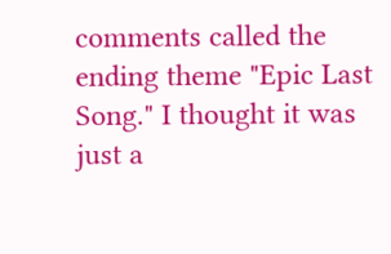comments called the ending theme "Epic Last Song." I thought it was just a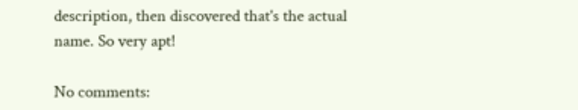description, then discovered that's the actual name. So very apt!

No comments: